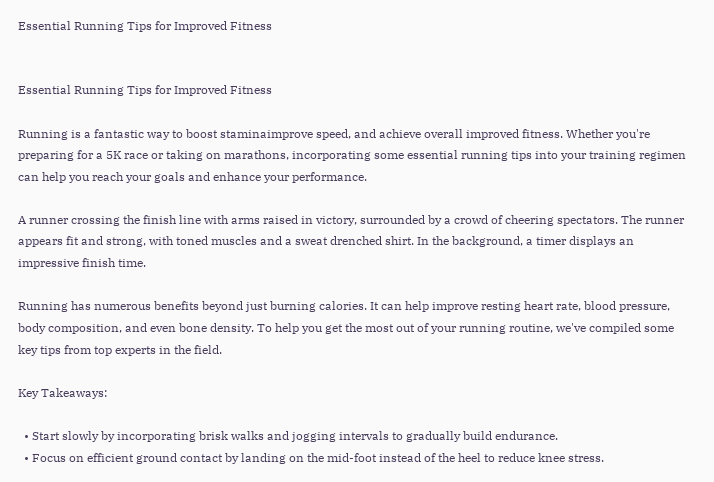Essential Running Tips for Improved Fitness


Essential Running Tips for Improved Fitness

Running is a fantastic way to boost staminaimprove speed, and achieve overall improved fitness. Whether you're preparing for a 5K race or taking on marathons, incorporating some essential running tips into your training regimen can help you reach your goals and enhance your performance.

A runner crossing the finish line with arms raised in victory, surrounded by a crowd of cheering spectators. The runner appears fit and strong, with toned muscles and a sweat drenched shirt. In the background, a timer displays an impressive finish time.

Running has numerous benefits beyond just burning calories. It can help improve resting heart rate, blood pressure, body composition, and even bone density. To help you get the most out of your running routine, we've compiled some key tips from top experts in the field.

Key Takeaways:

  • Start slowly by incorporating brisk walks and jogging intervals to gradually build endurance.
  • Focus on efficient ground contact by landing on the mid-foot instead of the heel to reduce knee stress.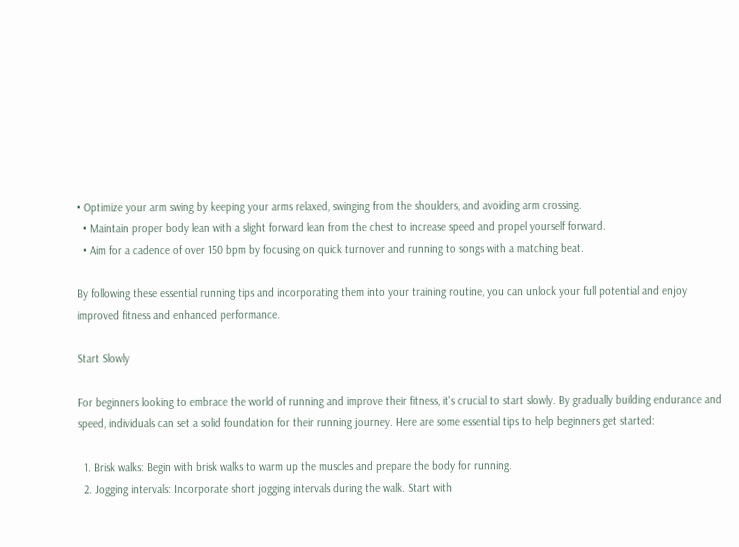• Optimize your arm swing by keeping your arms relaxed, swinging from the shoulders, and avoiding arm crossing.
  • Maintain proper body lean with a slight forward lean from the chest to increase speed and propel yourself forward.
  • Aim for a cadence of over 150 bpm by focusing on quick turnover and running to songs with a matching beat.

By following these essential running tips and incorporating them into your training routine, you can unlock your full potential and enjoy improved fitness and enhanced performance.

Start Slowly

For beginners looking to embrace the world of running and improve their fitness, it's crucial to start slowly. By gradually building endurance and speed, individuals can set a solid foundation for their running journey. Here are some essential tips to help beginners get started:

  1. Brisk walks: Begin with brisk walks to warm up the muscles and prepare the body for running.
  2. Jogging intervals: Incorporate short jogging intervals during the walk. Start with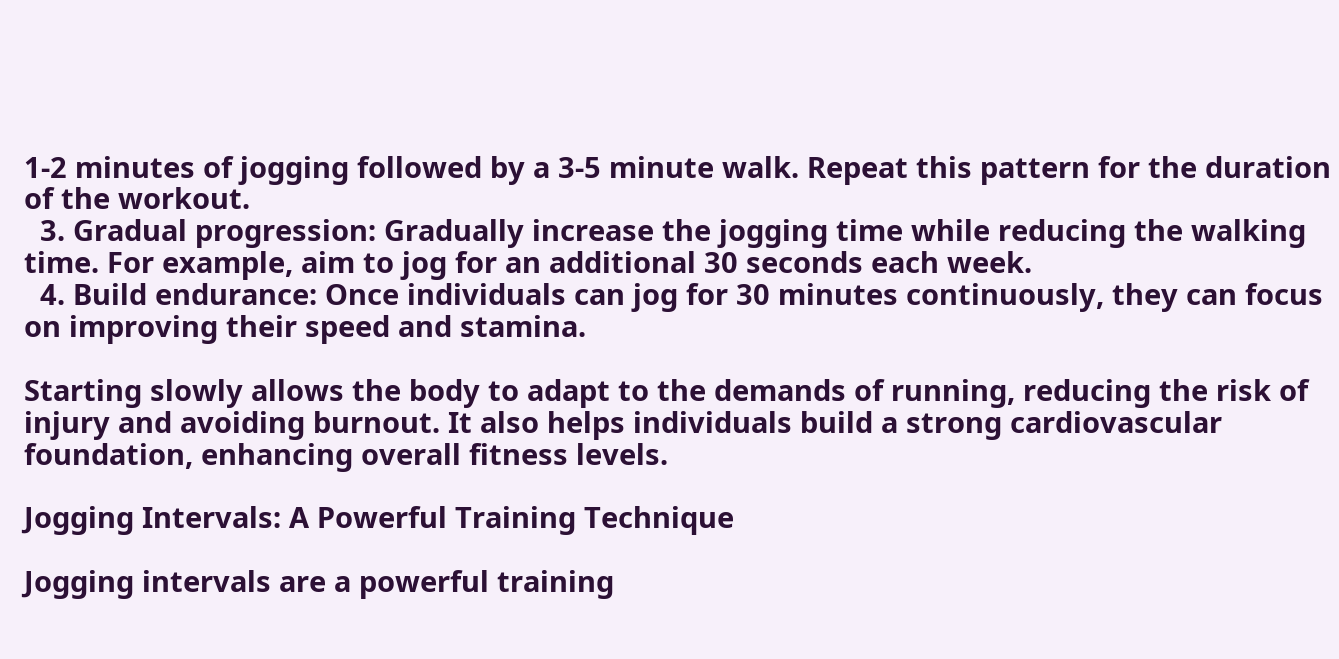1-2 minutes of jogging followed by a 3-5 minute walk. Repeat this pattern for the duration of the workout.
  3. Gradual progression: Gradually increase the jogging time while reducing the walking time. For example, aim to jog for an additional 30 seconds each week.
  4. Build endurance: Once individuals can jog for 30 minutes continuously, they can focus on improving their speed and stamina.

Starting slowly allows the body to adapt to the demands of running, reducing the risk of injury and avoiding burnout. It also helps individuals build a strong cardiovascular foundation, enhancing overall fitness levels.

Jogging Intervals: A Powerful Training Technique

Jogging intervals are a powerful training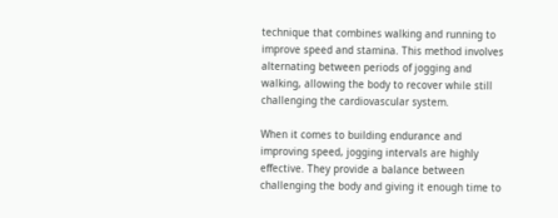technique that combines walking and running to improve speed and stamina. This method involves alternating between periods of jogging and walking, allowing the body to recover while still challenging the cardiovascular system.

When it comes to building endurance and improving speed, jogging intervals are highly effective. They provide a balance between challenging the body and giving it enough time to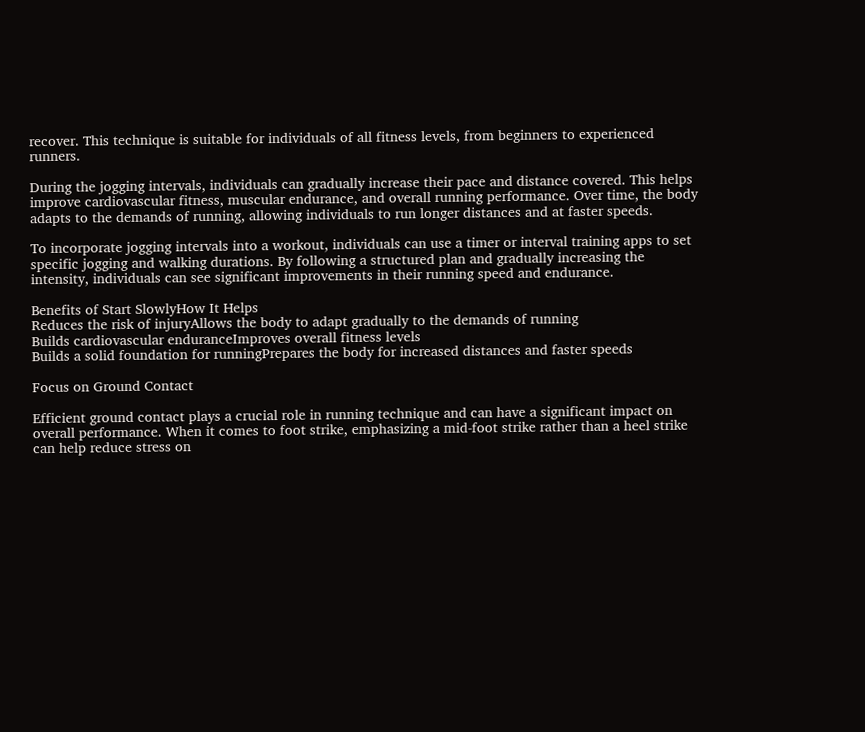recover. This technique is suitable for individuals of all fitness levels, from beginners to experienced runners.

During the jogging intervals, individuals can gradually increase their pace and distance covered. This helps improve cardiovascular fitness, muscular endurance, and overall running performance. Over time, the body adapts to the demands of running, allowing individuals to run longer distances and at faster speeds.

To incorporate jogging intervals into a workout, individuals can use a timer or interval training apps to set specific jogging and walking durations. By following a structured plan and gradually increasing the intensity, individuals can see significant improvements in their running speed and endurance.

Benefits of Start SlowlyHow It Helps
Reduces the risk of injuryAllows the body to adapt gradually to the demands of running
Builds cardiovascular enduranceImproves overall fitness levels
Builds a solid foundation for runningPrepares the body for increased distances and faster speeds

Focus on Ground Contact

Efficient ground contact plays a crucial role in running technique and can have a significant impact on overall performance. When it comes to foot strike, emphasizing a mid-foot strike rather than a heel strike can help reduce stress on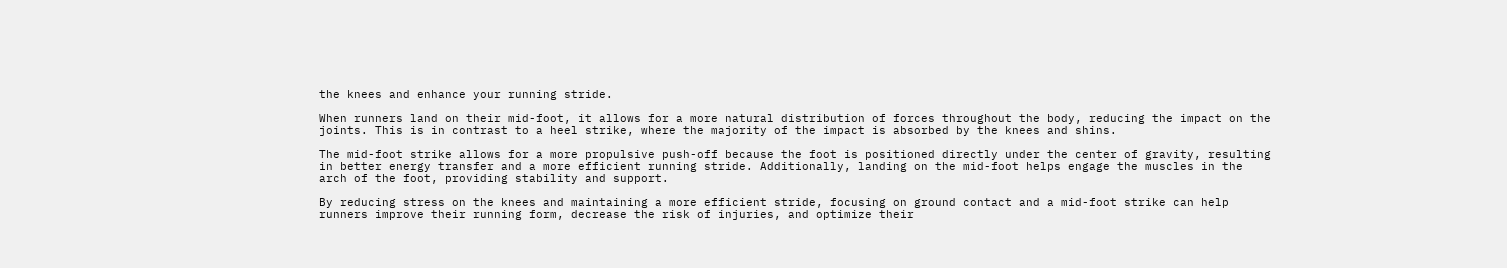the knees and enhance your running stride.

When runners land on their mid-foot, it allows for a more natural distribution of forces throughout the body, reducing the impact on the joints. This is in contrast to a heel strike, where the majority of the impact is absorbed by the knees and shins.

The mid-foot strike allows for a more propulsive push-off because the foot is positioned directly under the center of gravity, resulting in better energy transfer and a more efficient running stride. Additionally, landing on the mid-foot helps engage the muscles in the arch of the foot, providing stability and support.

By reducing stress on the knees and maintaining a more efficient stride, focusing on ground contact and a mid-foot strike can help runners improve their running form, decrease the risk of injuries, and optimize their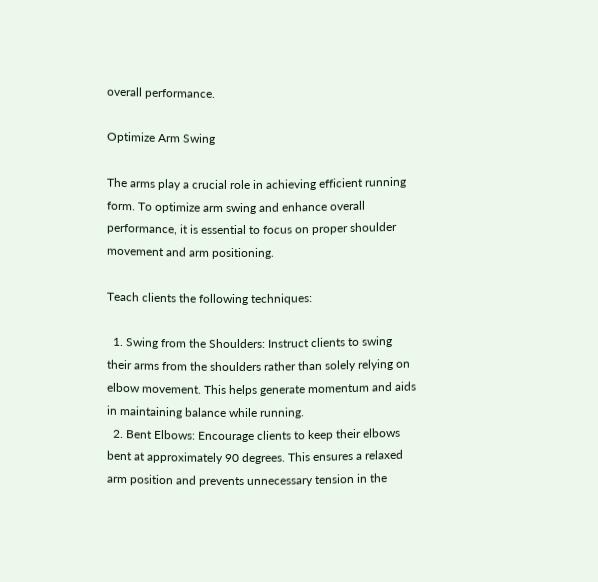overall performance.

Optimize Arm Swing

The arms play a crucial role in achieving efficient running form. To optimize arm swing and enhance overall performance, it is essential to focus on proper shoulder movement and arm positioning.

Teach clients the following techniques:

  1. Swing from the Shoulders: Instruct clients to swing their arms from the shoulders rather than solely relying on elbow movement. This helps generate momentum and aids in maintaining balance while running.
  2. Bent Elbows: Encourage clients to keep their elbows bent at approximately 90 degrees. This ensures a relaxed arm position and prevents unnecessary tension in the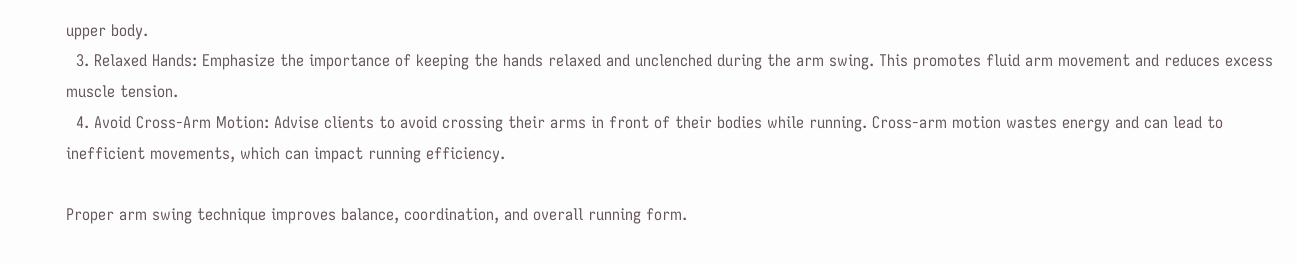upper body.
  3. Relaxed Hands: Emphasize the importance of keeping the hands relaxed and unclenched during the arm swing. This promotes fluid arm movement and reduces excess muscle tension.
  4. Avoid Cross-Arm Motion: Advise clients to avoid crossing their arms in front of their bodies while running. Cross-arm motion wastes energy and can lead to inefficient movements, which can impact running efficiency.

Proper arm swing technique improves balance, coordination, and overall running form.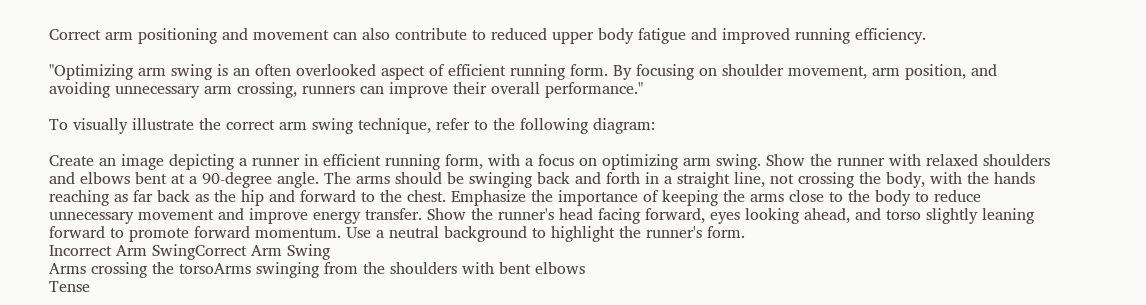Correct arm positioning and movement can also contribute to reduced upper body fatigue and improved running efficiency.

"Optimizing arm swing is an often overlooked aspect of efficient running form. By focusing on shoulder movement, arm position, and avoiding unnecessary arm crossing, runners can improve their overall performance."

To visually illustrate the correct arm swing technique, refer to the following diagram:

Create an image depicting a runner in efficient running form, with a focus on optimizing arm swing. Show the runner with relaxed shoulders and elbows bent at a 90-degree angle. The arms should be swinging back and forth in a straight line, not crossing the body, with the hands reaching as far back as the hip and forward to the chest. Emphasize the importance of keeping the arms close to the body to reduce unnecessary movement and improve energy transfer. Show the runner's head facing forward, eyes looking ahead, and torso slightly leaning forward to promote forward momentum. Use a neutral background to highlight the runner's form.
Incorrect Arm SwingCorrect Arm Swing
Arms crossing the torsoArms swinging from the shoulders with bent elbows
Tense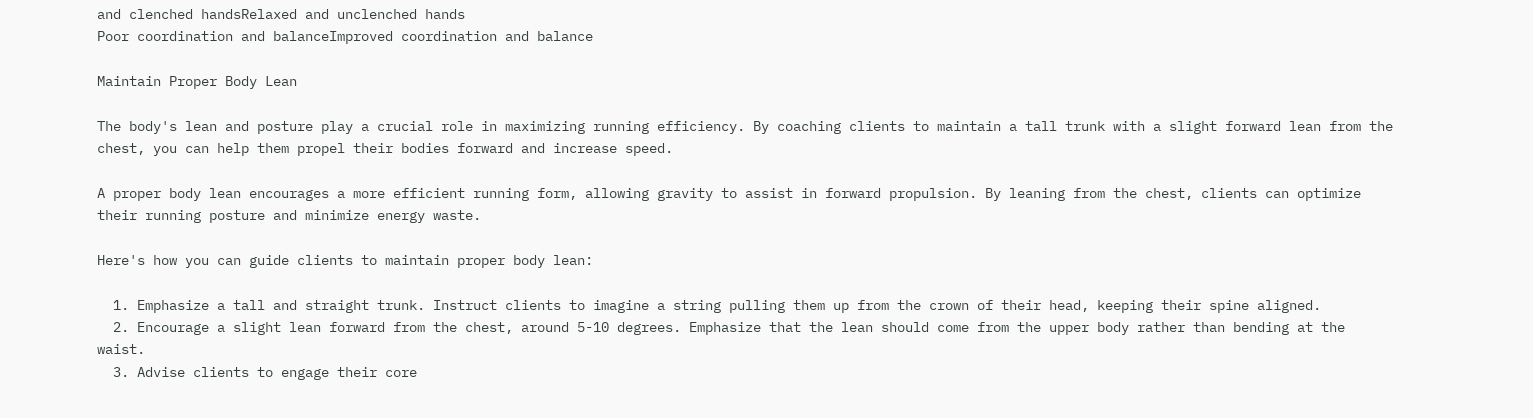and clenched handsRelaxed and unclenched hands
Poor coordination and balanceImproved coordination and balance

Maintain Proper Body Lean

The body's lean and posture play a crucial role in maximizing running efficiency. By coaching clients to maintain a tall trunk with a slight forward lean from the chest, you can help them propel their bodies forward and increase speed.

A proper body lean encourages a more efficient running form, allowing gravity to assist in forward propulsion. By leaning from the chest, clients can optimize their running posture and minimize energy waste.

Here's how you can guide clients to maintain proper body lean:

  1. Emphasize a tall and straight trunk. Instruct clients to imagine a string pulling them up from the crown of their head, keeping their spine aligned.
  2. Encourage a slight lean forward from the chest, around 5-10 degrees. Emphasize that the lean should come from the upper body rather than bending at the waist.
  3. Advise clients to engage their core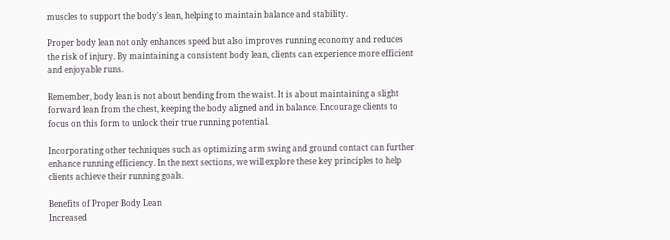muscles to support the body's lean, helping to maintain balance and stability.

Proper body lean not only enhances speed but also improves running economy and reduces the risk of injury. By maintaining a consistent body lean, clients can experience more efficient and enjoyable runs.

Remember, body lean is not about bending from the waist. It is about maintaining a slight forward lean from the chest, keeping the body aligned and in balance. Encourage clients to focus on this form to unlock their true running potential.

Incorporating other techniques such as optimizing arm swing and ground contact can further enhance running efficiency. In the next sections, we will explore these key principles to help clients achieve their running goals.

Benefits of Proper Body Lean
Increased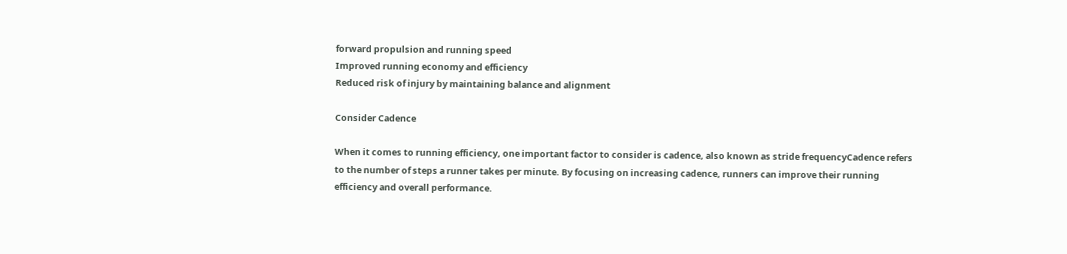forward propulsion and running speed
Improved running economy and efficiency
Reduced risk of injury by maintaining balance and alignment

Consider Cadence

When it comes to running efficiency, one important factor to consider is cadence, also known as stride frequencyCadence refers to the number of steps a runner takes per minute. By focusing on increasing cadence, runners can improve their running efficiency and overall performance.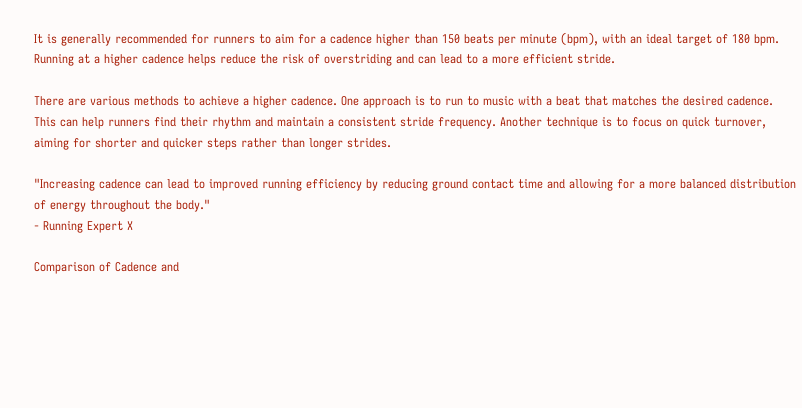It is generally recommended for runners to aim for a cadence higher than 150 beats per minute (bpm), with an ideal target of 180 bpm. Running at a higher cadence helps reduce the risk of overstriding and can lead to a more efficient stride.

There are various methods to achieve a higher cadence. One approach is to run to music with a beat that matches the desired cadence. This can help runners find their rhythm and maintain a consistent stride frequency. Another technique is to focus on quick turnover, aiming for shorter and quicker steps rather than longer strides.

"Increasing cadence can lead to improved running efficiency by reducing ground contact time and allowing for a more balanced distribution of energy throughout the body."
- Running Expert X

Comparison of Cadence and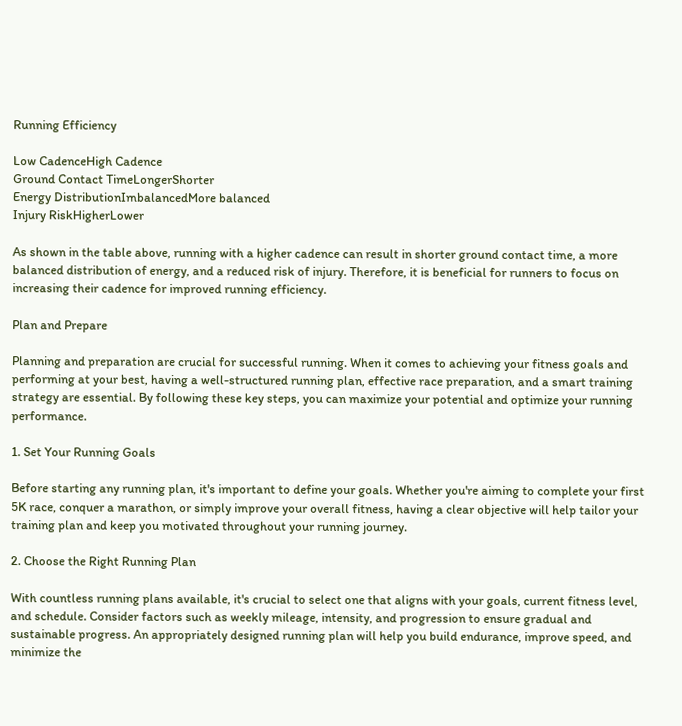Running Efficiency

Low CadenceHigh Cadence
Ground Contact TimeLongerShorter
Energy DistributionImbalancedMore balanced
Injury RiskHigherLower

As shown in the table above, running with a higher cadence can result in shorter ground contact time, a more balanced distribution of energy, and a reduced risk of injury. Therefore, it is beneficial for runners to focus on increasing their cadence for improved running efficiency.

Plan and Prepare

Planning and preparation are crucial for successful running. When it comes to achieving your fitness goals and performing at your best, having a well-structured running plan, effective race preparation, and a smart training strategy are essential. By following these key steps, you can maximize your potential and optimize your running performance.

1. Set Your Running Goals

Before starting any running plan, it's important to define your goals. Whether you're aiming to complete your first 5K race, conquer a marathon, or simply improve your overall fitness, having a clear objective will help tailor your training plan and keep you motivated throughout your running journey.

2. Choose the Right Running Plan

With countless running plans available, it's crucial to select one that aligns with your goals, current fitness level, and schedule. Consider factors such as weekly mileage, intensity, and progression to ensure gradual and sustainable progress. An appropriately designed running plan will help you build endurance, improve speed, and minimize the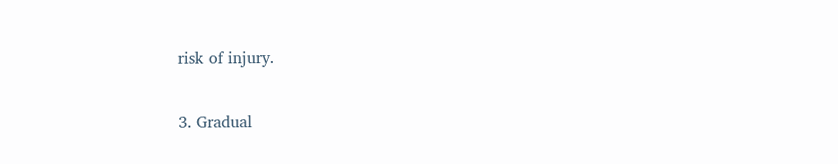risk of injury.

3. Gradual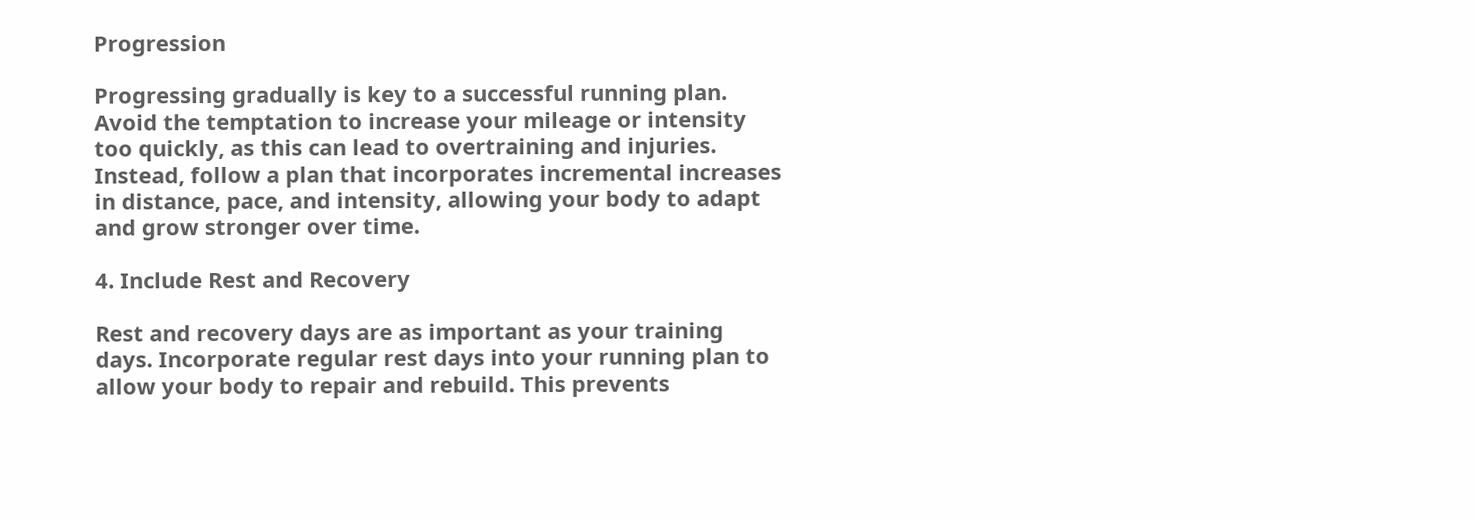Progression

Progressing gradually is key to a successful running plan. Avoid the temptation to increase your mileage or intensity too quickly, as this can lead to overtraining and injuries. Instead, follow a plan that incorporates incremental increases in distance, pace, and intensity, allowing your body to adapt and grow stronger over time.

4. Include Rest and Recovery

Rest and recovery days are as important as your training days. Incorporate regular rest days into your running plan to allow your body to repair and rebuild. This prevents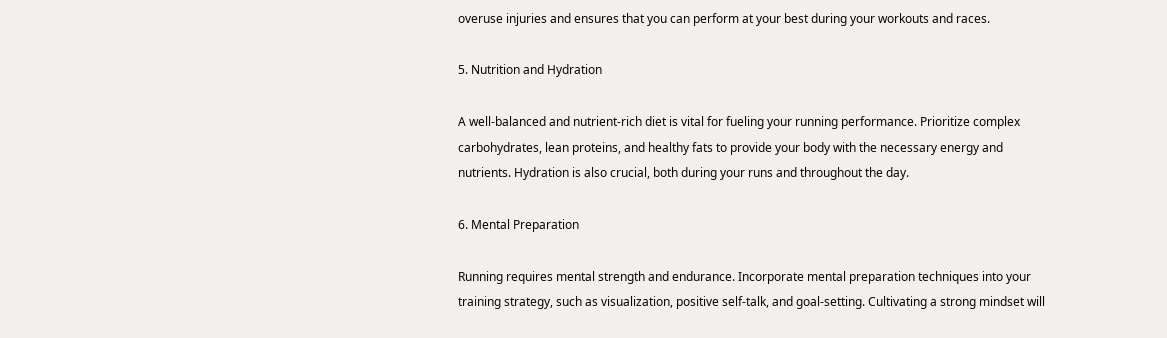overuse injuries and ensures that you can perform at your best during your workouts and races.

5. Nutrition and Hydration

A well-balanced and nutrient-rich diet is vital for fueling your running performance. Prioritize complex carbohydrates, lean proteins, and healthy fats to provide your body with the necessary energy and nutrients. Hydration is also crucial, both during your runs and throughout the day.

6. Mental Preparation

Running requires mental strength and endurance. Incorporate mental preparation techniques into your training strategy, such as visualization, positive self-talk, and goal-setting. Cultivating a strong mindset will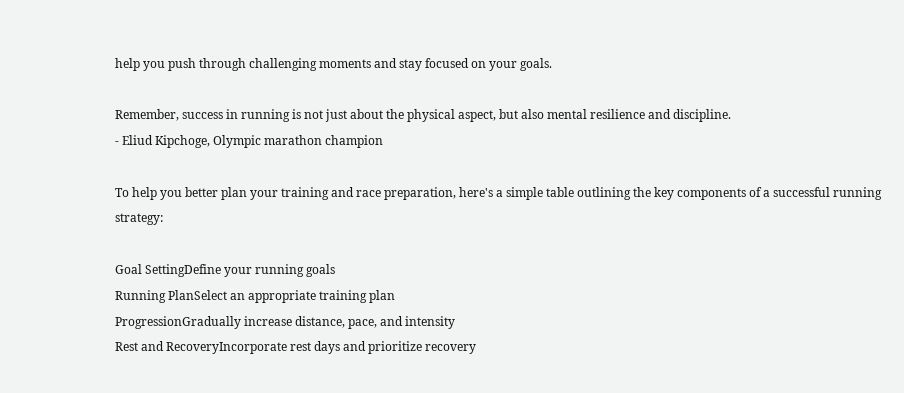help you push through challenging moments and stay focused on your goals.

Remember, success in running is not just about the physical aspect, but also mental resilience and discipline.
- Eliud Kipchoge, Olympic marathon champion

To help you better plan your training and race preparation, here's a simple table outlining the key components of a successful running strategy:

Goal SettingDefine your running goals
Running PlanSelect an appropriate training plan
ProgressionGradually increase distance, pace, and intensity
Rest and RecoveryIncorporate rest days and prioritize recovery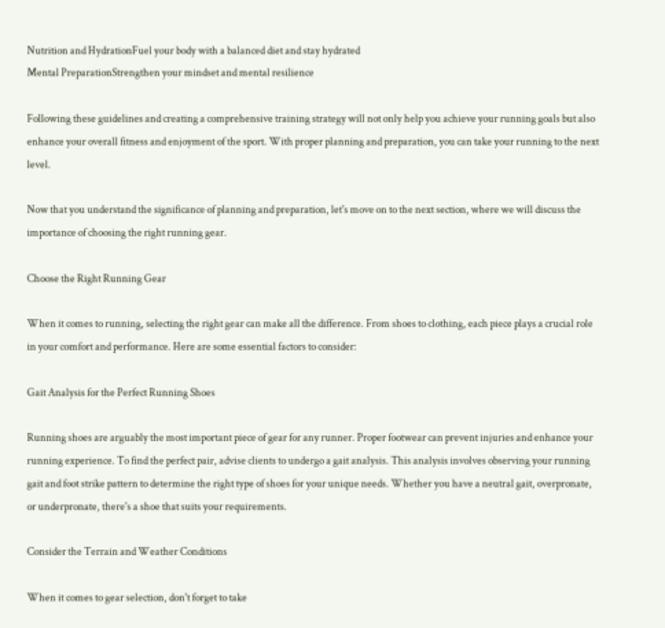Nutrition and HydrationFuel your body with a balanced diet and stay hydrated
Mental PreparationStrengthen your mindset and mental resilience

Following these guidelines and creating a comprehensive training strategy will not only help you achieve your running goals but also enhance your overall fitness and enjoyment of the sport. With proper planning and preparation, you can take your running to the next level.

Now that you understand the significance of planning and preparation, let's move on to the next section, where we will discuss the importance of choosing the right running gear.

Choose the Right Running Gear

When it comes to running, selecting the right gear can make all the difference. From shoes to clothing, each piece plays a crucial role in your comfort and performance. Here are some essential factors to consider:

Gait Analysis for the Perfect Running Shoes

Running shoes are arguably the most important piece of gear for any runner. Proper footwear can prevent injuries and enhance your running experience. To find the perfect pair, advise clients to undergo a gait analysis. This analysis involves observing your running gait and foot strike pattern to determine the right type of shoes for your unique needs. Whether you have a neutral gait, overpronate, or underpronate, there's a shoe that suits your requirements.

Consider the Terrain and Weather Conditions

When it comes to gear selection, don't forget to take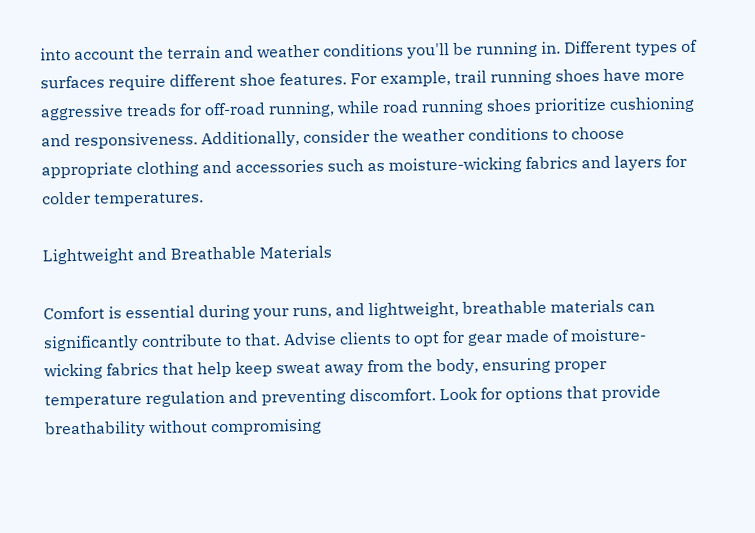into account the terrain and weather conditions you'll be running in. Different types of surfaces require different shoe features. For example, trail running shoes have more aggressive treads for off-road running, while road running shoes prioritize cushioning and responsiveness. Additionally, consider the weather conditions to choose appropriate clothing and accessories such as moisture-wicking fabrics and layers for colder temperatures.

Lightweight and Breathable Materials

Comfort is essential during your runs, and lightweight, breathable materials can significantly contribute to that. Advise clients to opt for gear made of moisture-wicking fabrics that help keep sweat away from the body, ensuring proper temperature regulation and preventing discomfort. Look for options that provide breathability without compromising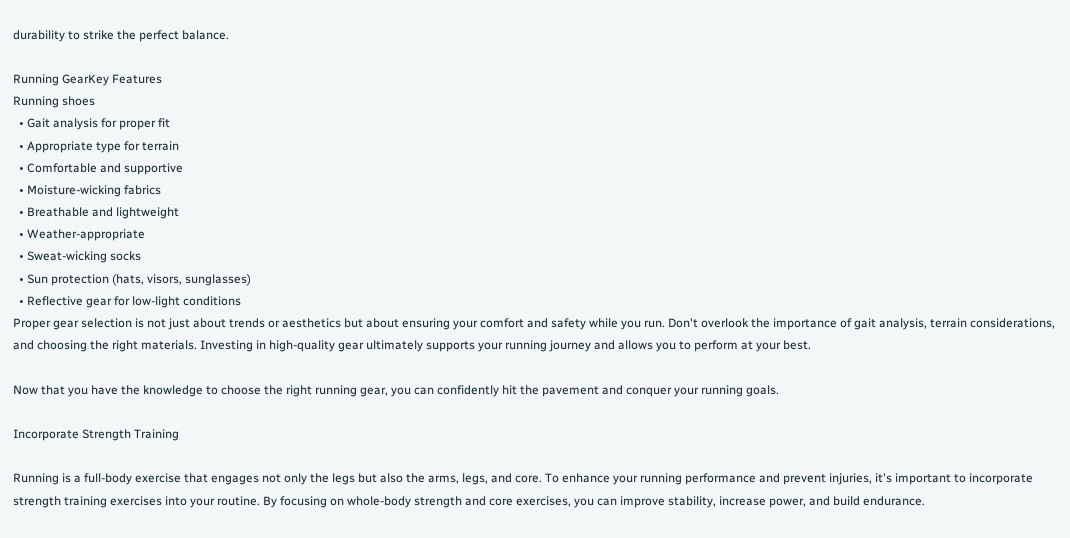durability to strike the perfect balance.

Running GearKey Features
Running shoes
  • Gait analysis for proper fit
  • Appropriate type for terrain
  • Comfortable and supportive
  • Moisture-wicking fabrics
  • Breathable and lightweight
  • Weather-appropriate
  • Sweat-wicking socks
  • Sun protection (hats, visors, sunglasses)
  • Reflective gear for low-light conditions
Proper gear selection is not just about trends or aesthetics but about ensuring your comfort and safety while you run. Don't overlook the importance of gait analysis, terrain considerations, and choosing the right materials. Investing in high-quality gear ultimately supports your running journey and allows you to perform at your best.

Now that you have the knowledge to choose the right running gear, you can confidently hit the pavement and conquer your running goals.

Incorporate Strength Training

Running is a full-body exercise that engages not only the legs but also the arms, legs, and core. To enhance your running performance and prevent injuries, it's important to incorporate strength training exercises into your routine. By focusing on whole-body strength and core exercises, you can improve stability, increase power, and build endurance.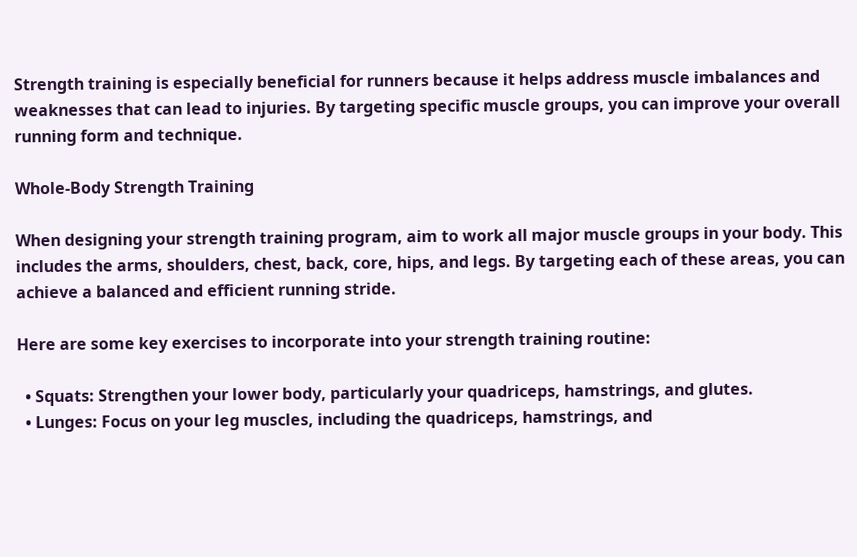Strength training is especially beneficial for runners because it helps address muscle imbalances and weaknesses that can lead to injuries. By targeting specific muscle groups, you can improve your overall running form and technique.

Whole-Body Strength Training

When designing your strength training program, aim to work all major muscle groups in your body. This includes the arms, shoulders, chest, back, core, hips, and legs. By targeting each of these areas, you can achieve a balanced and efficient running stride.

Here are some key exercises to incorporate into your strength training routine:

  • Squats: Strengthen your lower body, particularly your quadriceps, hamstrings, and glutes.
  • Lunges: Focus on your leg muscles, including the quadriceps, hamstrings, and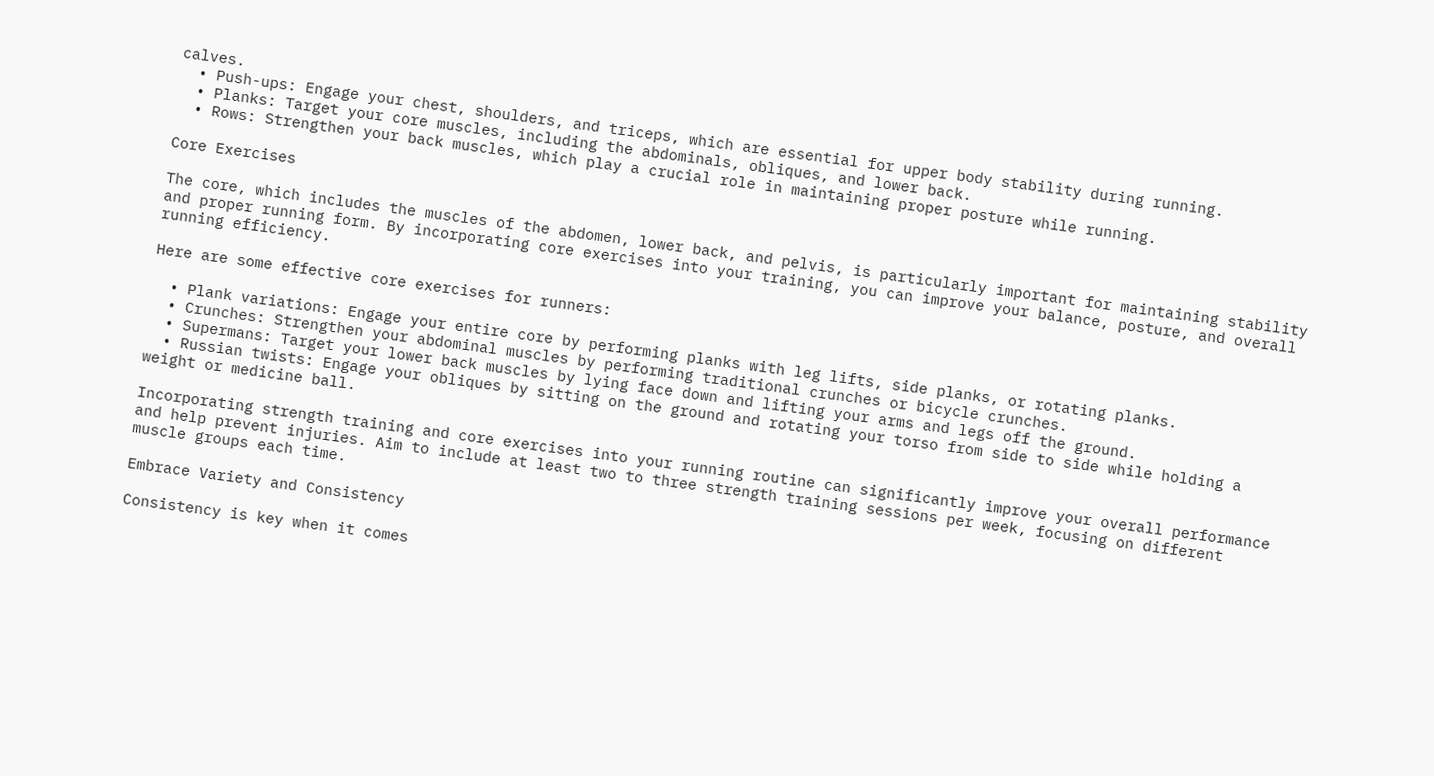calves.
  • Push-ups: Engage your chest, shoulders, and triceps, which are essential for upper body stability during running.
  • Planks: Target your core muscles, including the abdominals, obliques, and lower back.
  • Rows: Strengthen your back muscles, which play a crucial role in maintaining proper posture while running.

Core Exercises

The core, which includes the muscles of the abdomen, lower back, and pelvis, is particularly important for maintaining stability and proper running form. By incorporating core exercises into your training, you can improve your balance, posture, and overall running efficiency.

Here are some effective core exercises for runners:

  • Plank variations: Engage your entire core by performing planks with leg lifts, side planks, or rotating planks.
  • Crunches: Strengthen your abdominal muscles by performing traditional crunches or bicycle crunches.
  • Supermans: Target your lower back muscles by lying face down and lifting your arms and legs off the ground.
  • Russian twists: Engage your obliques by sitting on the ground and rotating your torso from side to side while holding a weight or medicine ball.

Incorporating strength training and core exercises into your running routine can significantly improve your overall performance and help prevent injuries. Aim to include at least two to three strength training sessions per week, focusing on different muscle groups each time.

Embrace Variety and Consistency

Consistency is key when it comes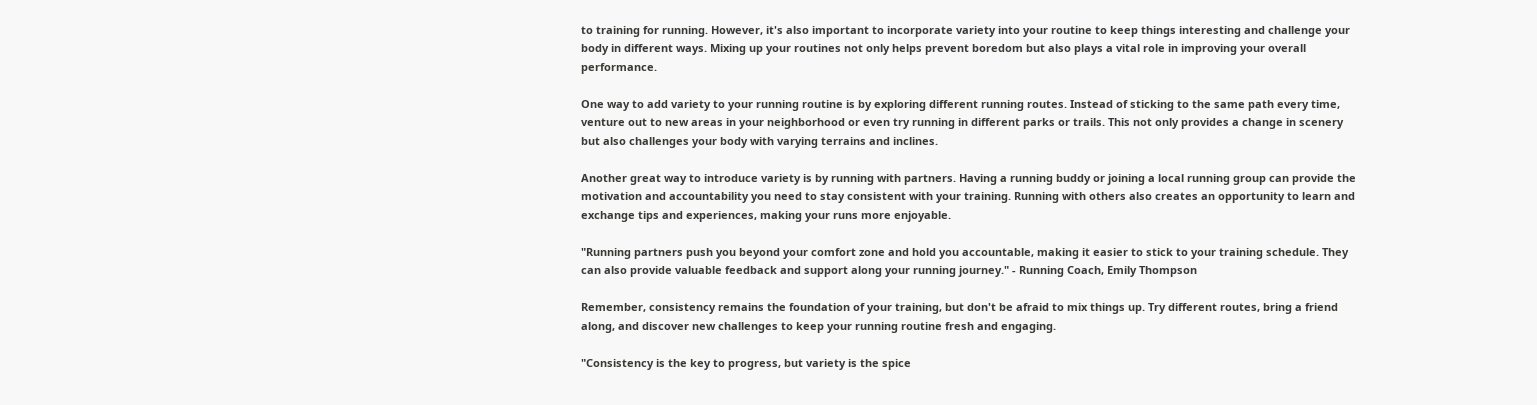to training for running. However, it's also important to incorporate variety into your routine to keep things interesting and challenge your body in different ways. Mixing up your routines not only helps prevent boredom but also plays a vital role in improving your overall performance.

One way to add variety to your running routine is by exploring different running routes. Instead of sticking to the same path every time, venture out to new areas in your neighborhood or even try running in different parks or trails. This not only provides a change in scenery but also challenges your body with varying terrains and inclines.

Another great way to introduce variety is by running with partners. Having a running buddy or joining a local running group can provide the motivation and accountability you need to stay consistent with your training. Running with others also creates an opportunity to learn and exchange tips and experiences, making your runs more enjoyable.

"Running partners push you beyond your comfort zone and hold you accountable, making it easier to stick to your training schedule. They can also provide valuable feedback and support along your running journey." - Running Coach, Emily Thompson

Remember, consistency remains the foundation of your training, but don't be afraid to mix things up. Try different routes, bring a friend along, and discover new challenges to keep your running routine fresh and engaging.

"Consistency is the key to progress, but variety is the spice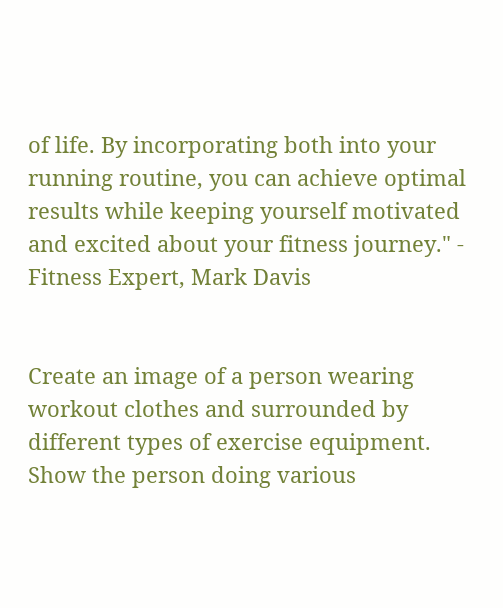of life. By incorporating both into your running routine, you can achieve optimal results while keeping yourself motivated and excited about your fitness journey." - Fitness Expert, Mark Davis


Create an image of a person wearing workout clothes and surrounded by different types of exercise equipment. Show the person doing various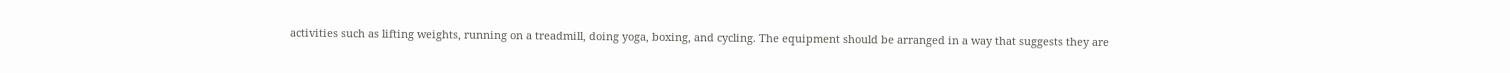activities such as lifting weights, running on a treadmill, doing yoga, boxing, and cycling. The equipment should be arranged in a way that suggests they are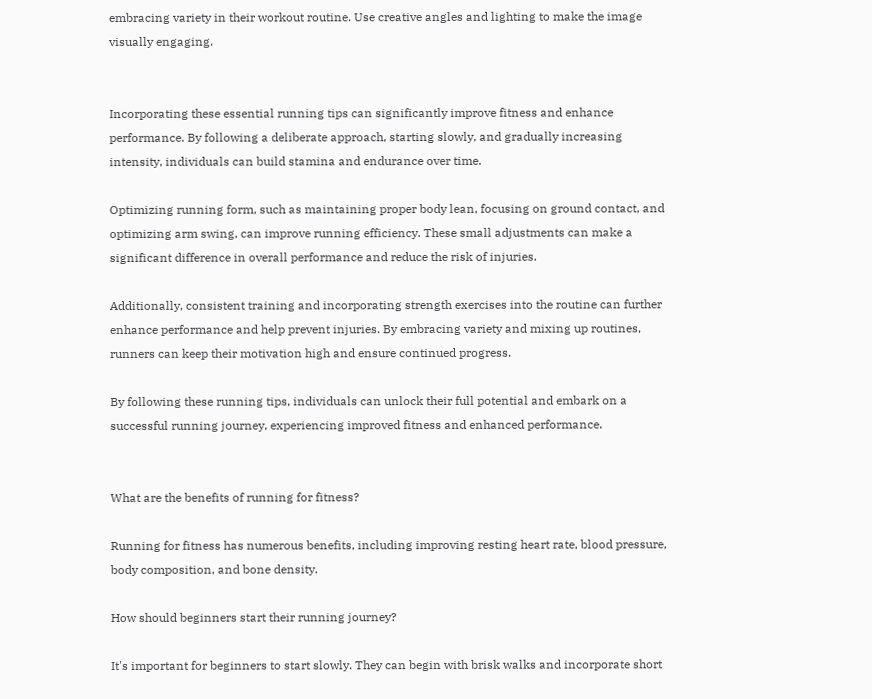embracing variety in their workout routine. Use creative angles and lighting to make the image visually engaging.


Incorporating these essential running tips can significantly improve fitness and enhance performance. By following a deliberate approach, starting slowly, and gradually increasing intensity, individuals can build stamina and endurance over time.

Optimizing running form, such as maintaining proper body lean, focusing on ground contact, and optimizing arm swing, can improve running efficiency. These small adjustments can make a significant difference in overall performance and reduce the risk of injuries.

Additionally, consistent training and incorporating strength exercises into the routine can further enhance performance and help prevent injuries. By embracing variety and mixing up routines, runners can keep their motivation high and ensure continued progress.

By following these running tips, individuals can unlock their full potential and embark on a successful running journey, experiencing improved fitness and enhanced performance.


What are the benefits of running for fitness?

Running for fitness has numerous benefits, including improving resting heart rate, blood pressure, body composition, and bone density.

How should beginners start their running journey?

It's important for beginners to start slowly. They can begin with brisk walks and incorporate short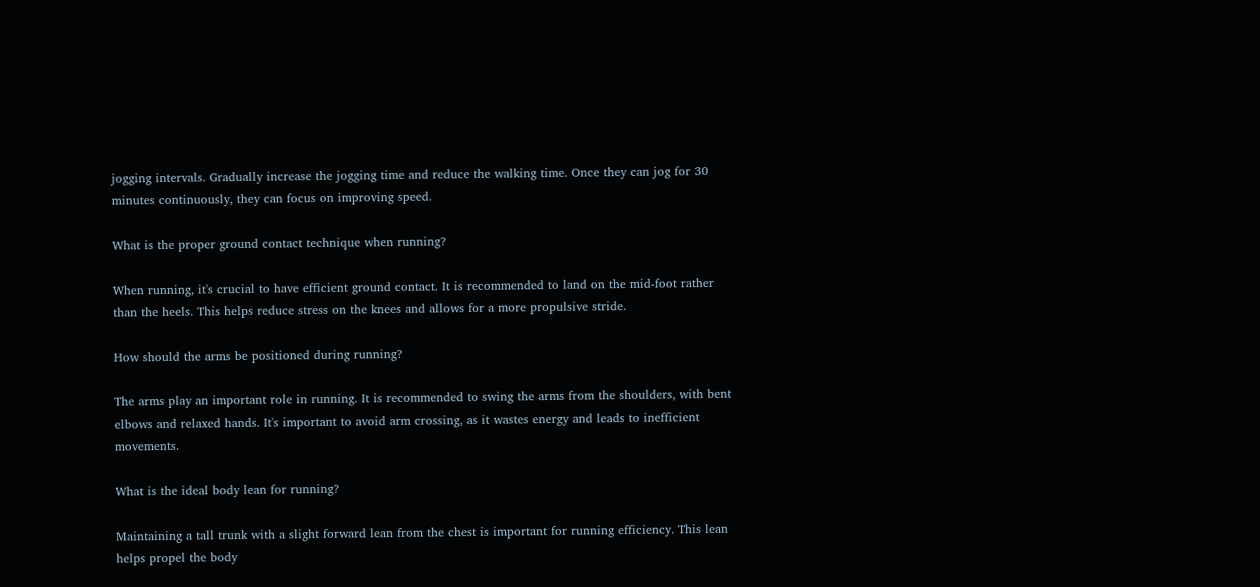jogging intervals. Gradually increase the jogging time and reduce the walking time. Once they can jog for 30 minutes continuously, they can focus on improving speed.

What is the proper ground contact technique when running?

When running, it's crucial to have efficient ground contact. It is recommended to land on the mid-foot rather than the heels. This helps reduce stress on the knees and allows for a more propulsive stride.

How should the arms be positioned during running?

The arms play an important role in running. It is recommended to swing the arms from the shoulders, with bent elbows and relaxed hands. It's important to avoid arm crossing, as it wastes energy and leads to inefficient movements.

What is the ideal body lean for running?

Maintaining a tall trunk with a slight forward lean from the chest is important for running efficiency. This lean helps propel the body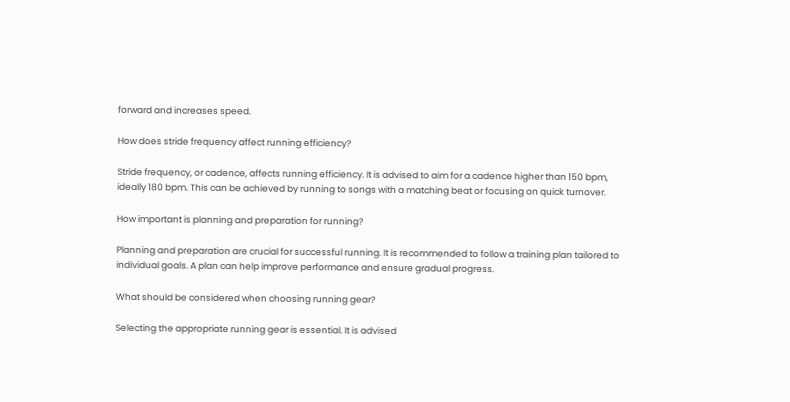forward and increases speed.

How does stride frequency affect running efficiency?

Stride frequency, or cadence, affects running efficiency. It is advised to aim for a cadence higher than 150 bpm, ideally 180 bpm. This can be achieved by running to songs with a matching beat or focusing on quick turnover.

How important is planning and preparation for running?

Planning and preparation are crucial for successful running. It is recommended to follow a training plan tailored to individual goals. A plan can help improve performance and ensure gradual progress.

What should be considered when choosing running gear?

Selecting the appropriate running gear is essential. It is advised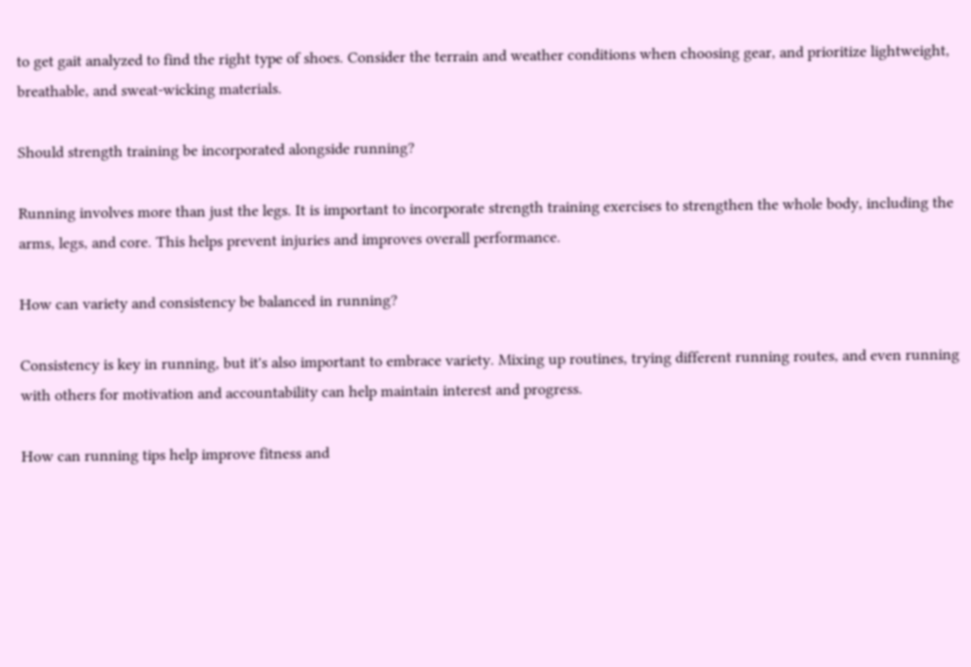to get gait analyzed to find the right type of shoes. Consider the terrain and weather conditions when choosing gear, and prioritize lightweight, breathable, and sweat-wicking materials.

Should strength training be incorporated alongside running?

Running involves more than just the legs. It is important to incorporate strength training exercises to strengthen the whole body, including the arms, legs, and core. This helps prevent injuries and improves overall performance.

How can variety and consistency be balanced in running?

Consistency is key in running, but it's also important to embrace variety. Mixing up routines, trying different running routes, and even running with others for motivation and accountability can help maintain interest and progress.

How can running tips help improve fitness and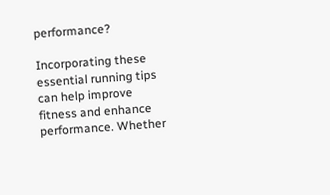performance?

Incorporating these essential running tips can help improve fitness and enhance performance. Whether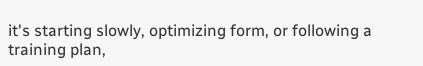it's starting slowly, optimizing form, or following a training plan,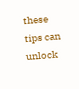these tips can unlock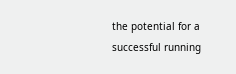the potential for a successful running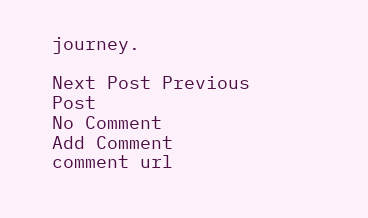journey.

Next Post Previous Post
No Comment
Add Comment
comment url